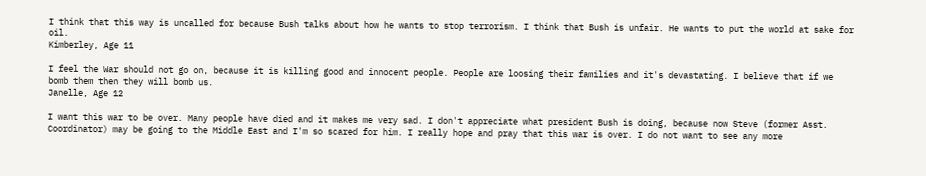I think that this way is uncalled for because Bush talks about how he wants to stop terrorism. I think that Bush is unfair. He wants to put the world at sake for oil.
Kimberley, Age 11

I feel the War should not go on, because it is killing good and innocent people. People are loosing their families and it's devastating. I believe that if we bomb them then they will bomb us.
Janelle, Age 12

I want this war to be over. Many people have died and it makes me very sad. I don't appreciate what president Bush is doing, because now Steve (former Asst. Coordinator) may be going to the Middle East and I'm so scared for him. I really hope and pray that this war is over. I do not want to see any more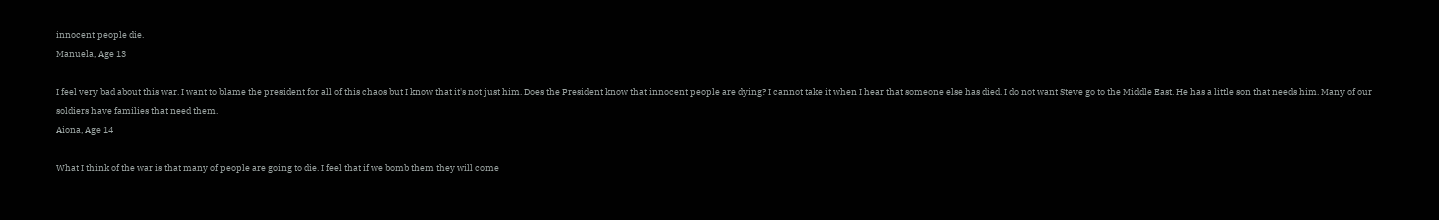innocent people die.
Manuela, Age 13

I feel very bad about this war. I want to blame the president for all of this chaos but I know that it's not just him. Does the President know that innocent people are dying? I cannot take it when I hear that someone else has died. I do not want Steve go to the Middle East. He has a little son that needs him. Many of our soldiers have families that need them.
Aiona, Age 14

What I think of the war is that many of people are going to die. I feel that if we bomb them they will come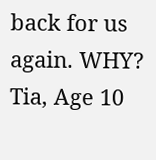back for us again. WHY?
Tia, Age 10